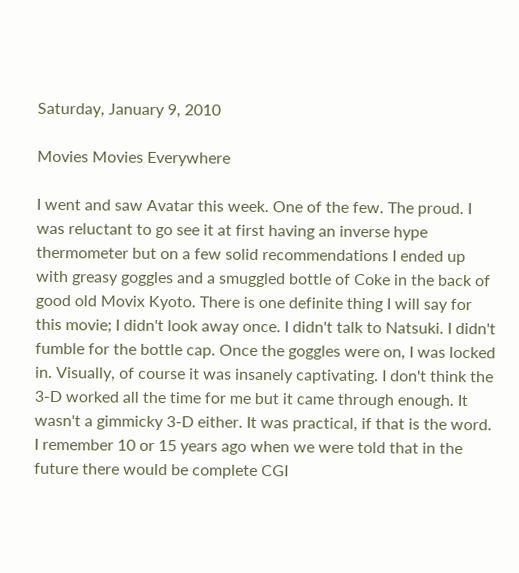Saturday, January 9, 2010

Movies Movies Everywhere

I went and saw Avatar this week. One of the few. The proud. I was reluctant to go see it at first having an inverse hype thermometer but on a few solid recommendations I ended up with greasy goggles and a smuggled bottle of Coke in the back of good old Movix Kyoto. There is one definite thing I will say for this movie; I didn't look away once. I didn't talk to Natsuki. I didn't fumble for the bottle cap. Once the goggles were on, I was locked in. Visually, of course it was insanely captivating. I don't think the 3-D worked all the time for me but it came through enough. It wasn't a gimmicky 3-D either. It was practical, if that is the word. I remember 10 or 15 years ago when we were told that in the future there would be complete CGI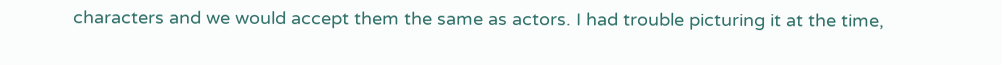characters and we would accept them the same as actors. I had trouble picturing it at the time,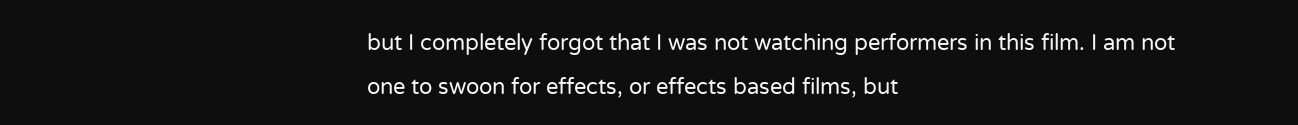but I completely forgot that I was not watching performers in this film. I am not one to swoon for effects, or effects based films, but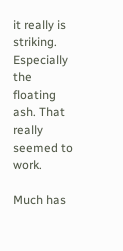it really is striking. Especially the floating ash. That really seemed to work.

Much has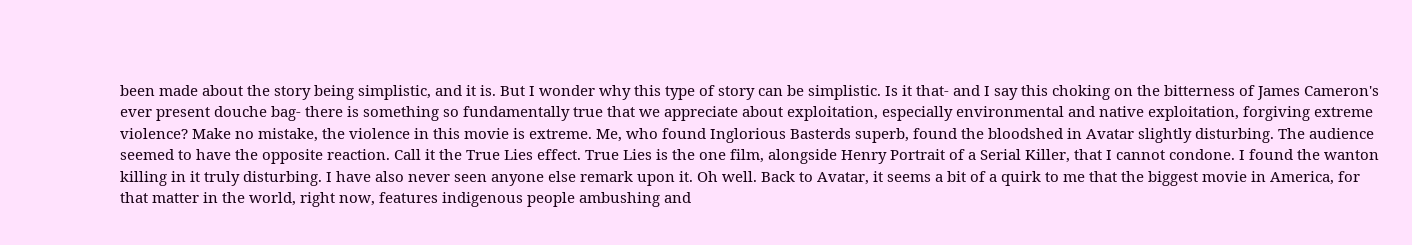been made about the story being simplistic, and it is. But I wonder why this type of story can be simplistic. Is it that- and I say this choking on the bitterness of James Cameron's ever present douche bag- there is something so fundamentally true that we appreciate about exploitation, especially environmental and native exploitation, forgiving extreme violence? Make no mistake, the violence in this movie is extreme. Me, who found Inglorious Basterds superb, found the bloodshed in Avatar slightly disturbing. The audience seemed to have the opposite reaction. Call it the True Lies effect. True Lies is the one film, alongside Henry Portrait of a Serial Killer, that I cannot condone. I found the wanton killing in it truly disturbing. I have also never seen anyone else remark upon it. Oh well. Back to Avatar, it seems a bit of a quirk to me that the biggest movie in America, for that matter in the world, right now, features indigenous people ambushing and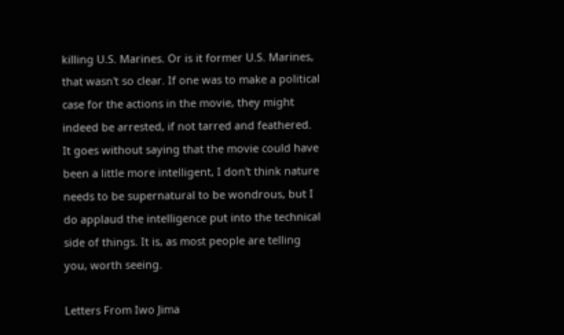killing U.S. Marines. Or is it former U.S. Marines, that wasn't so clear. If one was to make a political case for the actions in the movie, they might indeed be arrested, if not tarred and feathered. It goes without saying that the movie could have been a little more intelligent, I don't think nature needs to be supernatural to be wondrous, but I do applaud the intelligence put into the technical side of things. It is, as most people are telling you, worth seeing.

Letters From Iwo Jima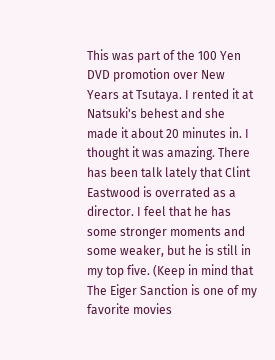This was part of the 100 Yen DVD promotion over New Years at Tsutaya. I rented it at Natsuki's behest and she made it about 20 minutes in. I thought it was amazing. There has been talk lately that Clint Eastwood is overrated as a director. I feel that he has some stronger moments and some weaker, but he is still in my top five. (Keep in mind that The Eiger Sanction is one of my favorite movies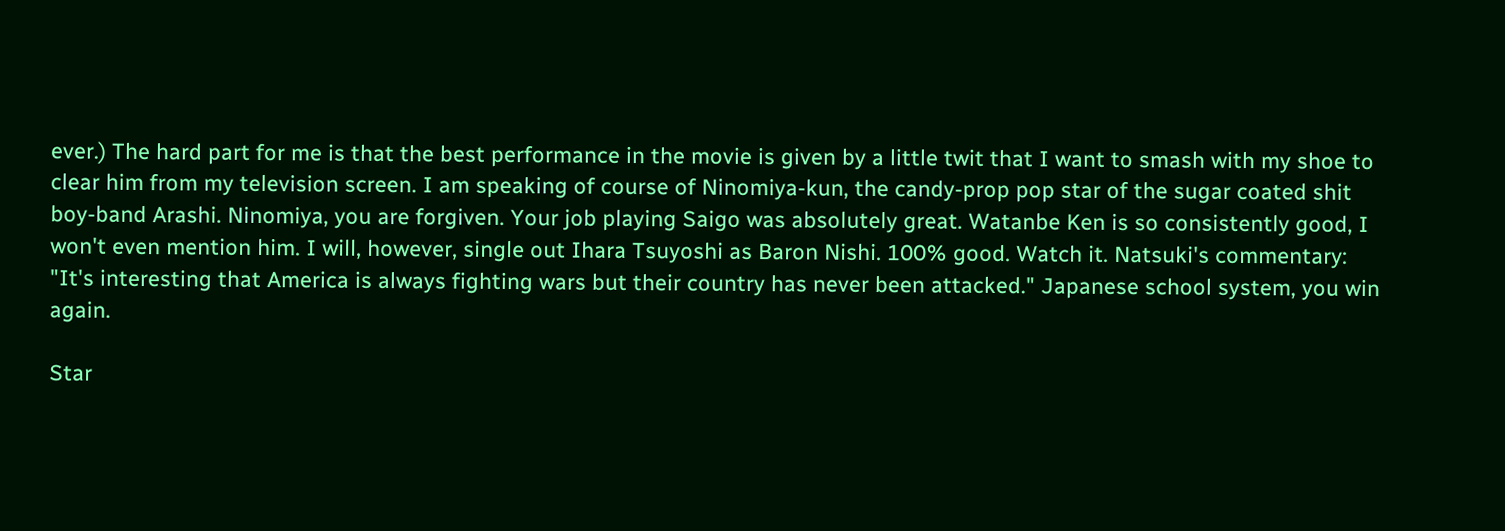ever.) The hard part for me is that the best performance in the movie is given by a little twit that I want to smash with my shoe to clear him from my television screen. I am speaking of course of Ninomiya-kun, the candy-prop pop star of the sugar coated shit boy-band Arashi. Ninomiya, you are forgiven. Your job playing Saigo was absolutely great. Watanbe Ken is so consistently good, I won't even mention him. I will, however, single out Ihara Tsuyoshi as Baron Nishi. 100% good. Watch it. Natsuki's commentary: "It's interesting that America is always fighting wars but their country has never been attacked." Japanese school system, you win again.

Star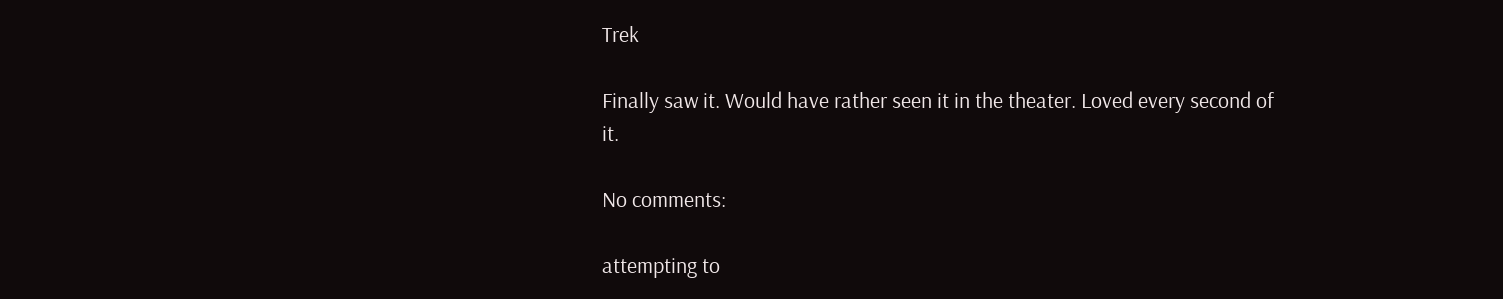Trek

Finally saw it. Would have rather seen it in the theater. Loved every second of it.

No comments:

attempting to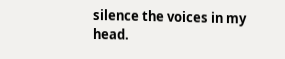silence the voices in my head.